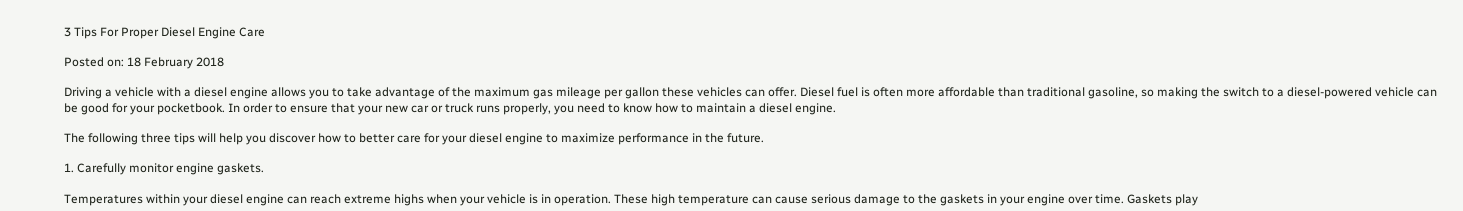3 Tips For Proper Diesel Engine Care

Posted on: 18 February 2018

Driving a vehicle with a diesel engine allows you to take advantage of the maximum gas mileage per gallon these vehicles can offer. Diesel fuel is often more affordable than traditional gasoline, so making the switch to a diesel-powered vehicle can be good for your pocketbook. In order to ensure that your new car or truck runs properly, you need to know how to maintain a diesel engine.

The following three tips will help you discover how to better care for your diesel engine to maximize performance in the future.

1. Carefully monitor engine gaskets.

Temperatures within your diesel engine can reach extreme highs when your vehicle is in operation. These high temperature can cause serious damage to the gaskets in your engine over time. Gaskets play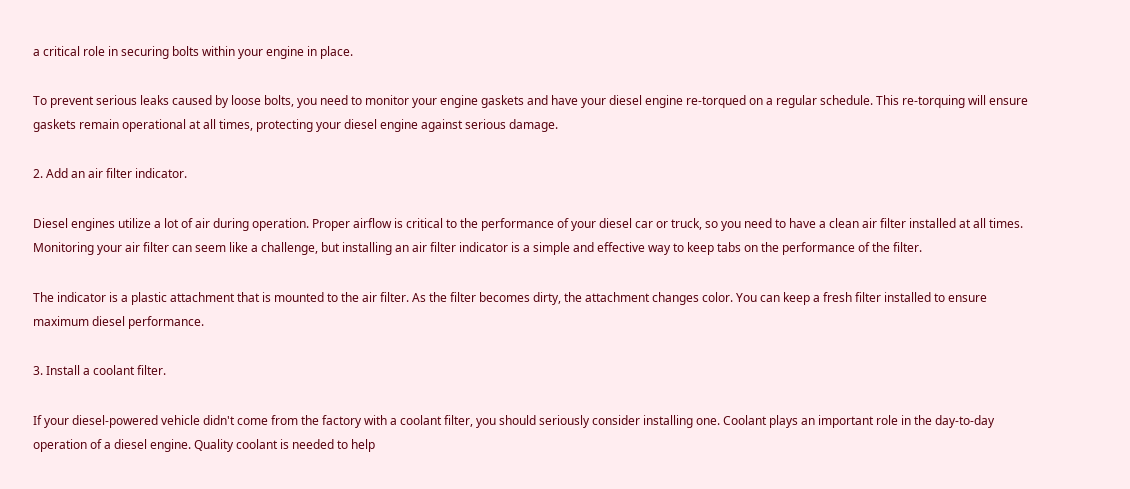a critical role in securing bolts within your engine in place.

To prevent serious leaks caused by loose bolts, you need to monitor your engine gaskets and have your diesel engine re-torqued on a regular schedule. This re-torquing will ensure gaskets remain operational at all times, protecting your diesel engine against serious damage.

2. Add an air filter indicator.

Diesel engines utilize a lot of air during operation. Proper airflow is critical to the performance of your diesel car or truck, so you need to have a clean air filter installed at all times. Monitoring your air filter can seem like a challenge, but installing an air filter indicator is a simple and effective way to keep tabs on the performance of the filter.

The indicator is a plastic attachment that is mounted to the air filter. As the filter becomes dirty, the attachment changes color. You can keep a fresh filter installed to ensure maximum diesel performance.

3. Install a coolant filter.

If your diesel-powered vehicle didn't come from the factory with a coolant filter, you should seriously consider installing one. Coolant plays an important role in the day-to-day operation of a diesel engine. Quality coolant is needed to help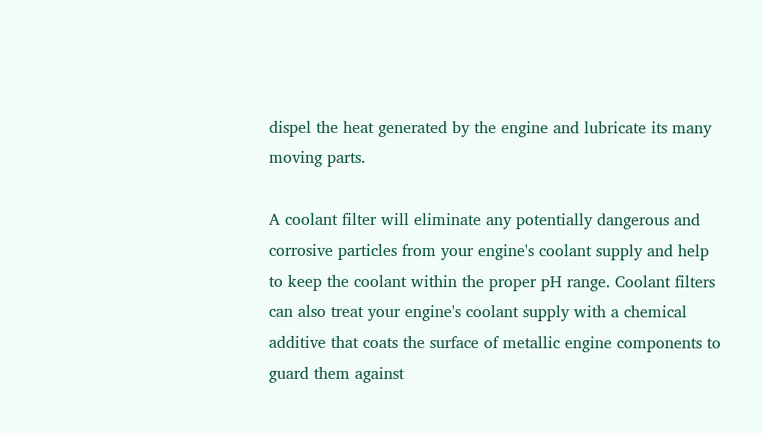dispel the heat generated by the engine and lubricate its many moving parts.

A coolant filter will eliminate any potentially dangerous and corrosive particles from your engine's coolant supply and help to keep the coolant within the proper pH range. Coolant filters can also treat your engine's coolant supply with a chemical additive that coats the surface of metallic engine components to guard them against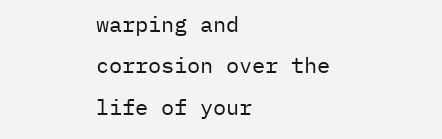warping and corrosion over the life of your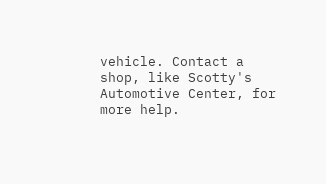vehicle. Contact a shop, like Scotty's Automotive Center, for more help.